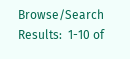Browse/Search Results:  1-10 of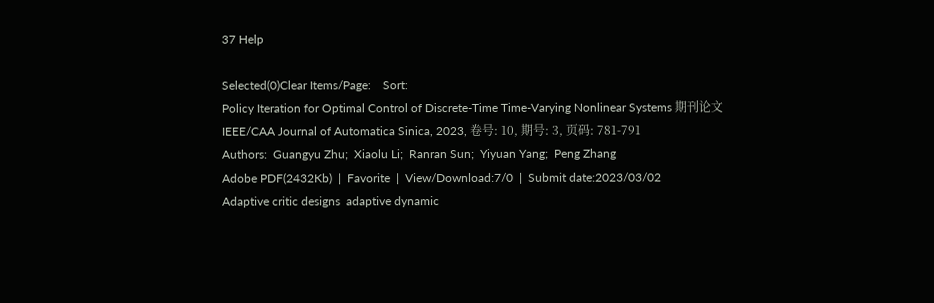37 Help

Selected(0)Clear Items/Page:    Sort:
Policy Iteration for Optimal Control of Discrete-Time Time-Varying Nonlinear Systems 期刊论文
IEEE/CAA Journal of Automatica Sinica, 2023, 卷号: 10, 期号: 3, 页码: 781-791
Authors:  Guangyu Zhu;  Xiaolu Li;  Ranran Sun;  Yiyuan Yang;  Peng Zhang
Adobe PDF(2432Kb)  |  Favorite  |  View/Download:7/0  |  Submit date:2023/03/02
Adaptive critic designs  adaptive dynamic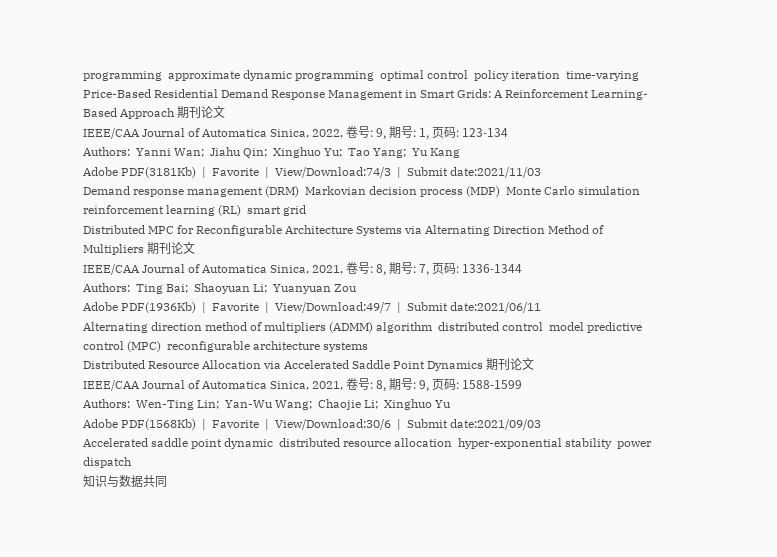programming  approximate dynamic programming  optimal control  policy iteration  time-varying
Price-Based Residential Demand Response Management in Smart Grids: A Reinforcement Learning-Based Approach 期刊论文
IEEE/CAA Journal of Automatica Sinica, 2022, 卷号: 9, 期号: 1, 页码: 123-134
Authors:  Yanni Wan;  Jiahu Qin;  Xinghuo Yu;  Tao Yang;  Yu Kang
Adobe PDF(3181Kb)  |  Favorite  |  View/Download:74/3  |  Submit date:2021/11/03
Demand response management (DRM)  Markovian decision process (MDP)  Monte Carlo simulation  reinforcement learning (RL)  smart grid
Distributed MPC for Reconfigurable Architecture Systems via Alternating Direction Method of Multipliers 期刊论文
IEEE/CAA Journal of Automatica Sinica, 2021, 卷号: 8, 期号: 7, 页码: 1336-1344
Authors:  Ting Bai;  Shaoyuan Li;  Yuanyuan Zou
Adobe PDF(1936Kb)  |  Favorite  |  View/Download:49/7  |  Submit date:2021/06/11
Alternating direction method of multipliers (ADMM) algorithm  distributed control  model predictive control (MPC)  reconfigurable architecture systems
Distributed Resource Allocation via Accelerated Saddle Point Dynamics 期刊论文
IEEE/CAA Journal of Automatica Sinica, 2021, 卷号: 8, 期号: 9, 页码: 1588-1599
Authors:  Wen-Ting Lin;  Yan-Wu Wang;  Chaojie Li;  Xinghuo Yu
Adobe PDF(1568Kb)  |  Favorite  |  View/Download:30/6  |  Submit date:2021/09/03
Accelerated saddle point dynamic  distributed resource allocation  hyper-exponential stability  power dispatch
知识与数据共同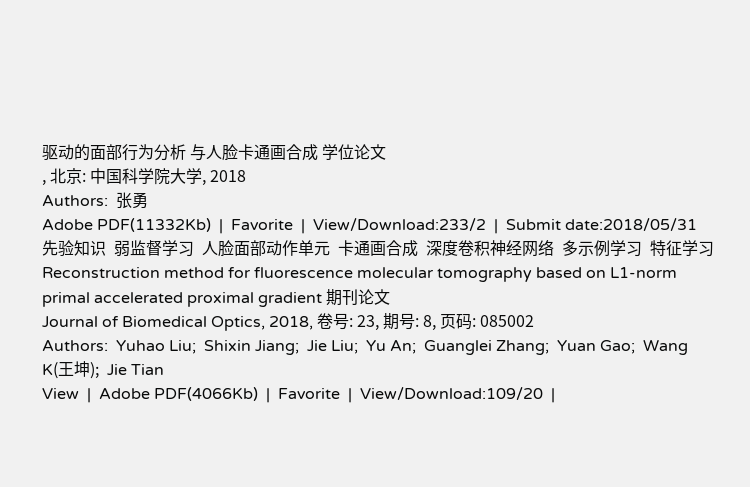驱动的面部行为分析 与人脸卡通画合成 学位论文
, 北京: 中国科学院大学, 2018
Authors:  张勇
Adobe PDF(11332Kb)  |  Favorite  |  View/Download:233/2  |  Submit date:2018/05/31
先验知识  弱监督学习  人脸面部动作单元  卡通画合成  深度卷积神经网络  多示例学习  特征学习
Reconstruction method for fluorescence molecular tomography based on L1-norm primal accelerated proximal gradient 期刊论文
Journal of Biomedical Optics, 2018, 卷号: 23, 期号: 8, 页码: 085002
Authors:  Yuhao Liu;  Shixin Jiang;  Jie Liu;  Yu An;  Guanglei Zhang;  Yuan Gao;  Wang K(王坤);  Jie Tian
View  |  Adobe PDF(4066Kb)  |  Favorite  |  View/Download:109/20  |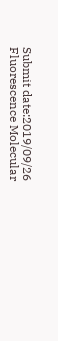Submit date:2019/09/26
Fluorescence Molecular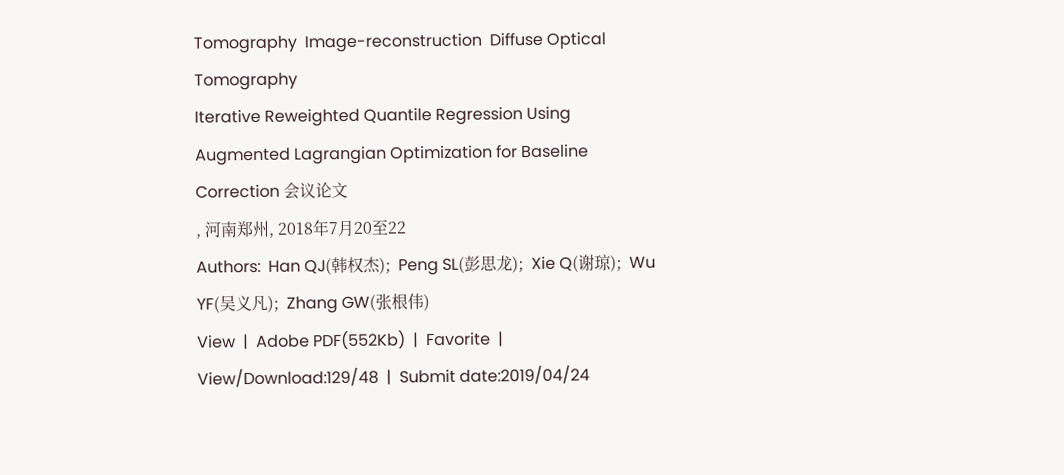Tomography  Image-reconstruction  Diffuse Optical Tomography
Iterative Reweighted Quantile Regression Using Augmented Lagrangian Optimization for Baseline Correction 会议论文
, 河南郑州, 2018年7月20至22
Authors:  Han QJ(韩权杰);  Peng SL(彭思龙);  Xie Q(谢琼);  Wu YF(吴义凡);  Zhang GW(张根伟)
View  |  Adobe PDF(552Kb)  |  Favorite  |  View/Download:129/48  |  Submit date:2019/04/24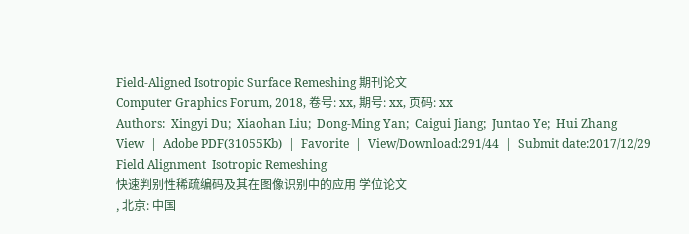Field-Aligned Isotropic Surface Remeshing 期刊论文
Computer Graphics Forum, 2018, 卷号: xx, 期号: xx, 页码: xx
Authors:  Xingyi Du;  Xiaohan Liu;  Dong-Ming Yan;  Caigui Jiang;  Juntao Ye;  Hui Zhang
View  |  Adobe PDF(31055Kb)  |  Favorite  |  View/Download:291/44  |  Submit date:2017/12/29
Field Alignment  Isotropic Remeshing
快速判别性稀疏编码及其在图像识别中的应用 学位论文
, 北京: 中国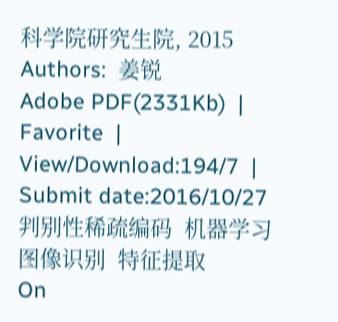科学院研究生院, 2015
Authors:  姜锐
Adobe PDF(2331Kb)  |  Favorite  |  View/Download:194/7  |  Submit date:2016/10/27
判别性稀疏编码  机器学习  图像识别  特征提取
On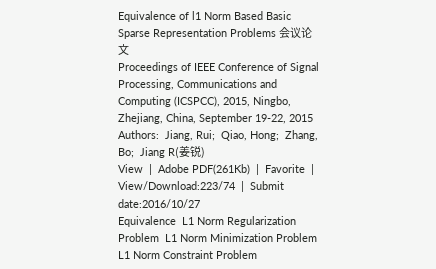Equivalence of l1 Norm Based Basic Sparse Representation Problems 会议论文
Proceedings of IEEE Conference of Signal Processing, Communications and Computing (ICSPCC), 2015, Ningbo, Zhejiang, China, September 19-22, 2015
Authors:  Jiang, Rui;  Qiao, Hong;  Zhang, Bo;  Jiang R(姜锐)
View  |  Adobe PDF(261Kb)  |  Favorite  |  View/Download:223/74  |  Submit date:2016/10/27
Equivalence  L1 Norm Regularization Problem  L1 Norm Minimization Problem  L1 Norm Constraint Problem